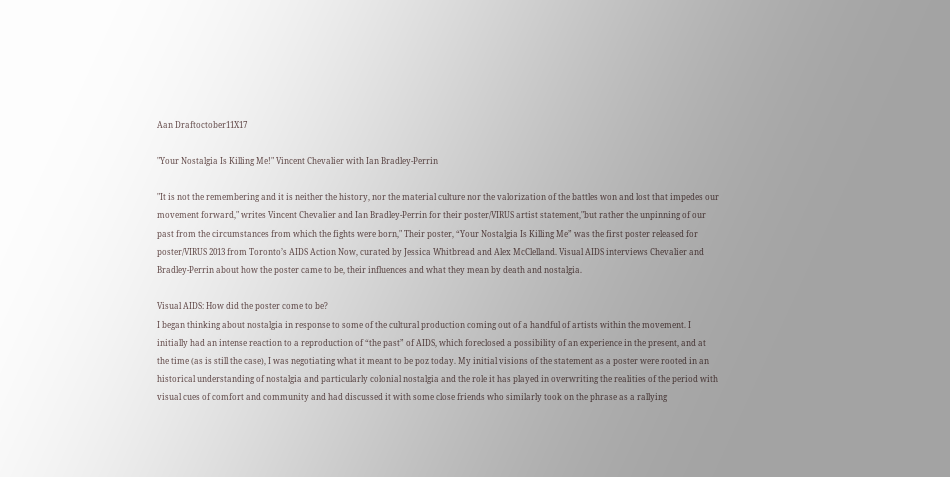Aan Draftoctober11X17

"Your Nostalgia Is Killing Me!" Vincent Chevalier with Ian Bradley-Perrin

"It is not the remembering and it is neither the history, nor the material culture nor the valorization of the battles won and lost that impedes our movement forward," writes Vincent Chevalier and Ian Bradley-Perrin for their poster/VIRUS artist statement,"but rather the unpinning of our past from the circumstances from which the fights were born," Their poster, “Your Nostalgia Is Killing Me” was the first poster released for poster/VIRUS 2013 from Toronto’s AIDS Action Now, curated by Jessica Whitbread and Alex McClelland. Visual AIDS interviews Chevalier and Bradley-Perrin about how the poster came to be, their influences and what they mean by death and nostalgia.

Visual AIDS: How did the poster come to be?
I began thinking about nostalgia in response to some of the cultural production coming out of a handful of artists within the movement. I initially had an intense reaction to a reproduction of “the past” of AIDS, which foreclosed a possibility of an experience in the present, and at the time (as is still the case), I was negotiating what it meant to be poz today. My initial visions of the statement as a poster were rooted in an historical understanding of nostalgia and particularly colonial nostalgia and the role it has played in overwriting the realities of the period with visual cues of comfort and community and had discussed it with some close friends who similarly took on the phrase as a rallying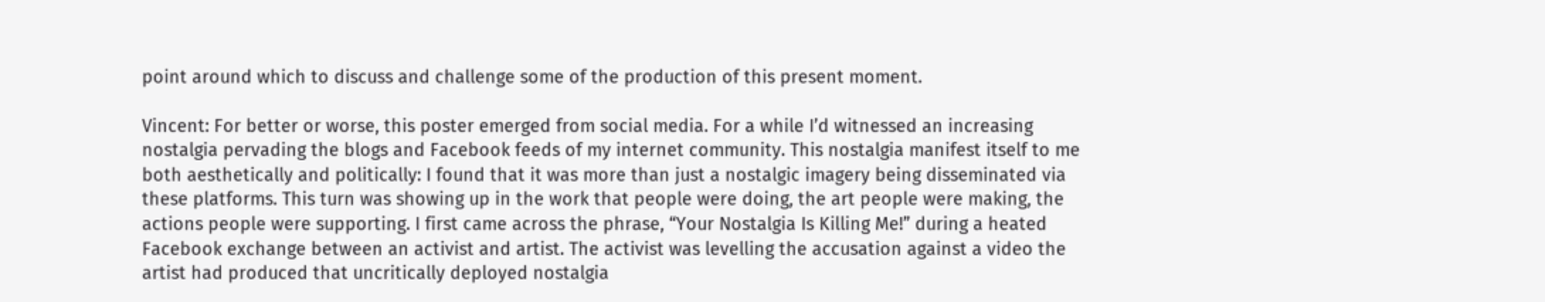point around which to discuss and challenge some of the production of this present moment.

Vincent: For better or worse, this poster emerged from social media. For a while I’d witnessed an increasing nostalgia pervading the blogs and Facebook feeds of my internet community. This nostalgia manifest itself to me both aesthetically and politically: I found that it was more than just a nostalgic imagery being disseminated via these platforms. This turn was showing up in the work that people were doing, the art people were making, the actions people were supporting. I first came across the phrase, “Your Nostalgia Is Killing Me!” during a heated Facebook exchange between an activist and artist. The activist was levelling the accusation against a video the artist had produced that uncritically deployed nostalgia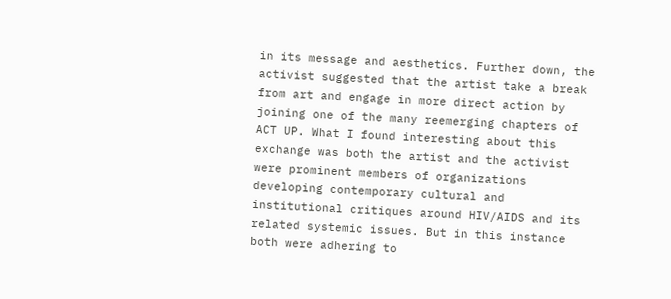in its message and aesthetics. Further down, the activist suggested that the artist take a break from art and engage in more direct action by joining one of the many reemerging chapters of ACT UP. What I found interesting about this exchange was both the artist and the activist were prominent members of organizations developing contemporary cultural and institutional critiques around HIV/AIDS and its related systemic issues. But in this instance both were adhering to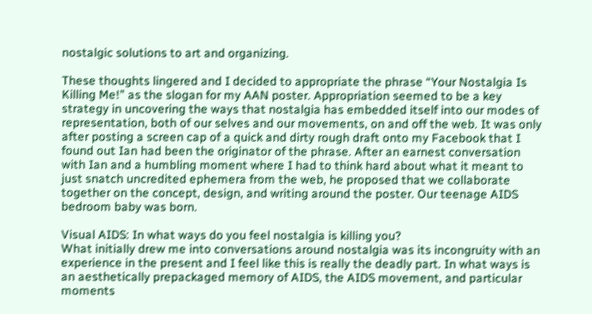nostalgic solutions to art and organizing.

These thoughts lingered and I decided to appropriate the phrase “Your Nostalgia Is Killing Me!” as the slogan for my AAN poster. Appropriation seemed to be a key strategy in uncovering the ways that nostalgia has embedded itself into our modes of representation, both of our selves and our movements, on and off the web. It was only after posting a screen cap of a quick and dirty rough draft onto my Facebook that I found out Ian had been the originator of the phrase. After an earnest conversation with Ian and a humbling moment where I had to think hard about what it meant to just snatch uncredited ephemera from the web, he proposed that we collaborate together on the concept, design, and writing around the poster. Our teenage AIDS bedroom baby was born.

Visual AIDS: In what ways do you feel nostalgia is killing you?
What initially drew me into conversations around nostalgia was its incongruity with an experience in the present and I feel like this is really the deadly part. In what ways is an aesthetically prepackaged memory of AIDS, the AIDS movement, and particular moments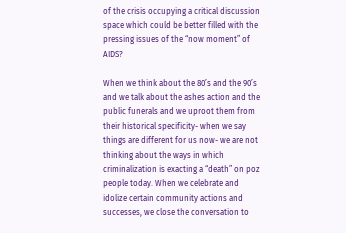of the crisis occupying a critical discussion space which could be better filled with the pressing issues of the “now moment” of AIDS?

When we think about the 80’s and the 90’s and we talk about the ashes action and the public funerals and we uproot them from their historical specificity- when we say things are different for us now- we are not thinking about the ways in which criminalization is exacting a “death” on poz people today. When we celebrate and idolize certain community actions and successes, we close the conversation to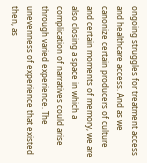ongoing struggles for treatment access and healthcare access. And as we canonize certain producers of culture and certain moments of memory, we are also closing a space in which a complication of narratives could arise through varied experience. The unevenness of experience that existed then, as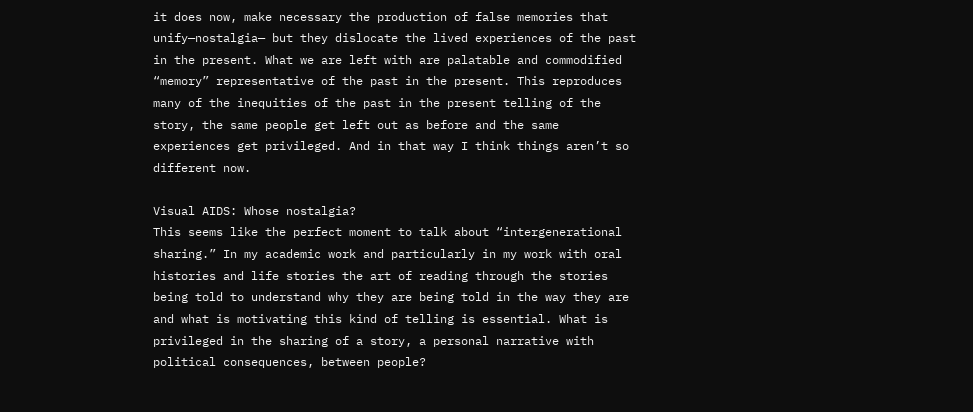it does now, make necessary the production of false memories that unify—nostalgia— but they dislocate the lived experiences of the past in the present. What we are left with are palatable and commodified “memory” representative of the past in the present. This reproduces many of the inequities of the past in the present telling of the story, the same people get left out as before and the same experiences get privileged. And in that way I think things aren’t so different now.

Visual AIDS: Whose nostalgia?
This seems like the perfect moment to talk about “intergenerational sharing.” In my academic work and particularly in my work with oral histories and life stories the art of reading through the stories being told to understand why they are being told in the way they are and what is motivating this kind of telling is essential. What is privileged in the sharing of a story, a personal narrative with political consequences, between people?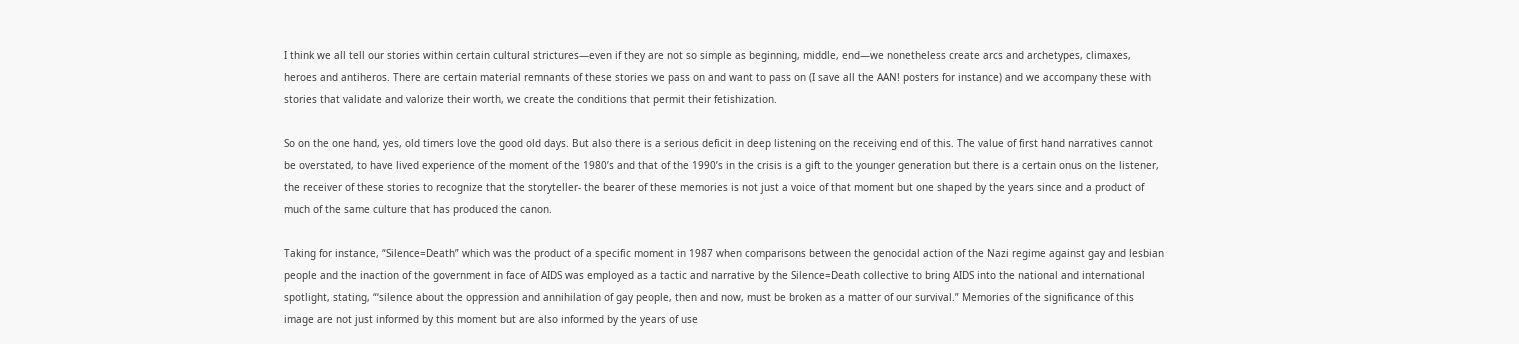I think we all tell our stories within certain cultural strictures—even if they are not so simple as beginning, middle, end—we nonetheless create arcs and archetypes, climaxes, heroes and antiheros. There are certain material remnants of these stories we pass on and want to pass on (I save all the AAN! posters for instance) and we accompany these with stories that validate and valorize their worth, we create the conditions that permit their fetishization.

So on the one hand, yes, old timers love the good old days. But also there is a serious deficit in deep listening on the receiving end of this. The value of first hand narratives cannot be overstated, to have lived experience of the moment of the 1980’s and that of the 1990’s in the crisis is a gift to the younger generation but there is a certain onus on the listener, the receiver of these stories to recognize that the storyteller- the bearer of these memories is not just a voice of that moment but one shaped by the years since and a product of much of the same culture that has produced the canon.

Taking for instance, “Silence=Death” which was the product of a specific moment in 1987 when comparisons between the genocidal action of the Nazi regime against gay and lesbian people and the inaction of the government in face of AIDS was employed as a tactic and narrative by the Silence=Death collective to bring AIDS into the national and international spotlight, stating, “‘silence about the oppression and annihilation of gay people, then and now, must be broken as a matter of our survival.” Memories of the significance of this image are not just informed by this moment but are also informed by the years of use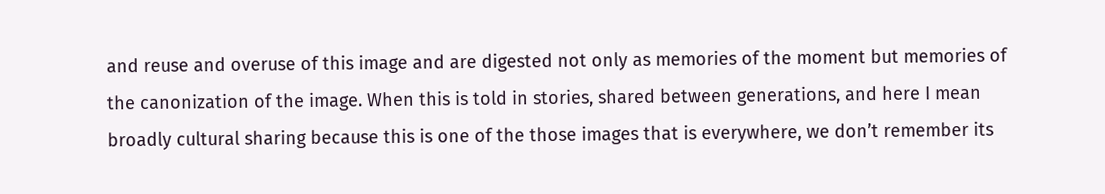and reuse and overuse of this image and are digested not only as memories of the moment but memories of the canonization of the image. When this is told in stories, shared between generations, and here I mean broadly cultural sharing because this is one of the those images that is everywhere, we don’t remember its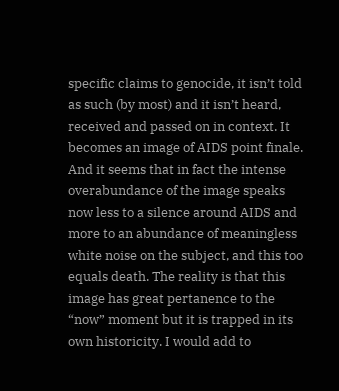specific claims to genocide, it isn’t told as such (by most) and it isn’t heard, received and passed on in context. It becomes an image of AIDS point finale. And it seems that in fact the intense overabundance of the image speaks now less to a silence around AIDS and more to an abundance of meaningless white noise on the subject, and this too equals death. The reality is that this image has great pertanence to the “now” moment but it is trapped in its own historicity. I would add to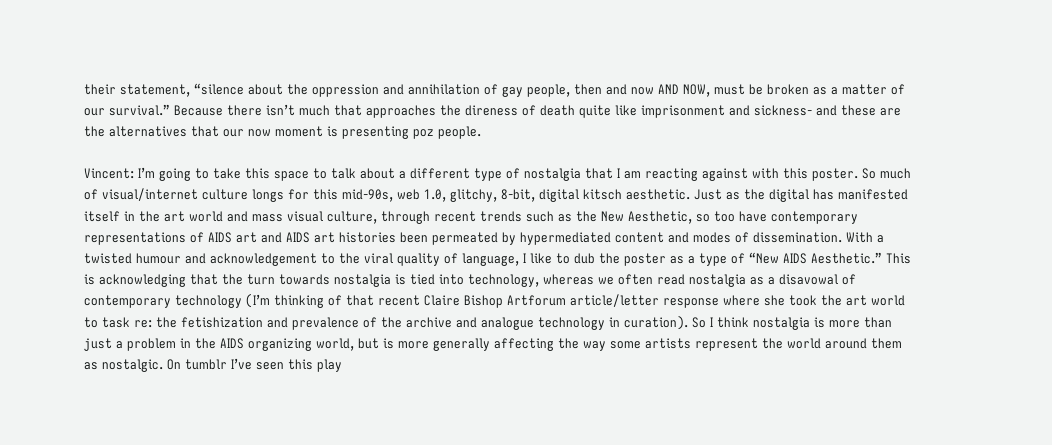their statement, “silence about the oppression and annihilation of gay people, then and now AND NOW, must be broken as a matter of our survival.” Because there isn’t much that approaches the direness of death quite like imprisonment and sickness- and these are the alternatives that our now moment is presenting poz people.

Vincent: I’m going to take this space to talk about a different type of nostalgia that I am reacting against with this poster. So much of visual/internet culture longs for this mid-90s, web 1.0, glitchy, 8-bit, digital kitsch aesthetic. Just as the digital has manifested itself in the art world and mass visual culture, through recent trends such as the New Aesthetic, so too have contemporary representations of AIDS art and AIDS art histories been permeated by hypermediated content and modes of dissemination. With a twisted humour and acknowledgement to the viral quality of language, I like to dub the poster as a type of “New AIDS Aesthetic.” This is acknowledging that the turn towards nostalgia is tied into technology, whereas we often read nostalgia as a disavowal of contemporary technology (I’m thinking of that recent Claire Bishop Artforum article/letter response where she took the art world to task re: the fetishization and prevalence of the archive and analogue technology in curation). So I think nostalgia is more than just a problem in the AIDS organizing world, but is more generally affecting the way some artists represent the world around them as nostalgic. On tumblr I’ve seen this play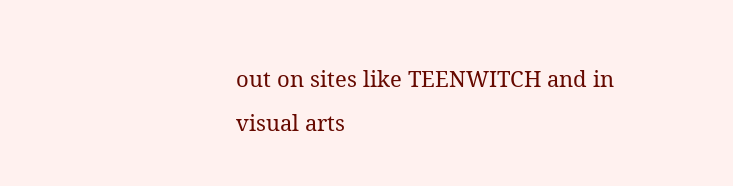out on sites like TEENWITCH and in visual arts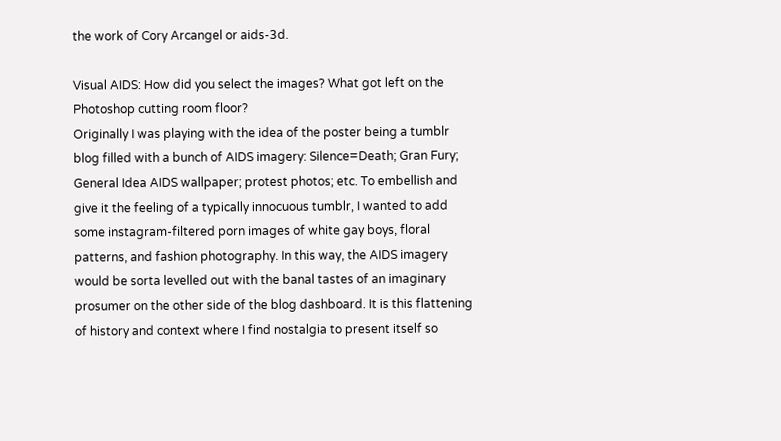the work of Cory Arcangel or aids-3d.

Visual AIDS: How did you select the images? What got left on the Photoshop cutting room floor?
Originally I was playing with the idea of the poster being a tumblr blog filled with a bunch of AIDS imagery: Silence=Death; Gran Fury; General Idea AIDS wallpaper; protest photos; etc. To embellish and give it the feeling of a typically innocuous tumblr, I wanted to add some instagram-filtered porn images of white gay boys, floral patterns, and fashion photography. In this way, the AIDS imagery would be sorta levelled out with the banal tastes of an imaginary prosumer on the other side of the blog dashboard. It is this flattening of history and context where I find nostalgia to present itself so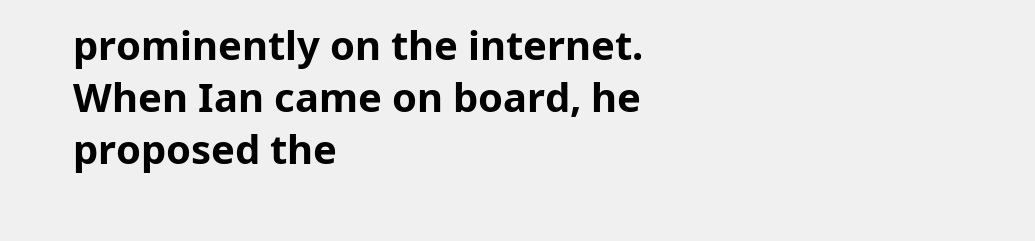prominently on the internet. When Ian came on board, he proposed the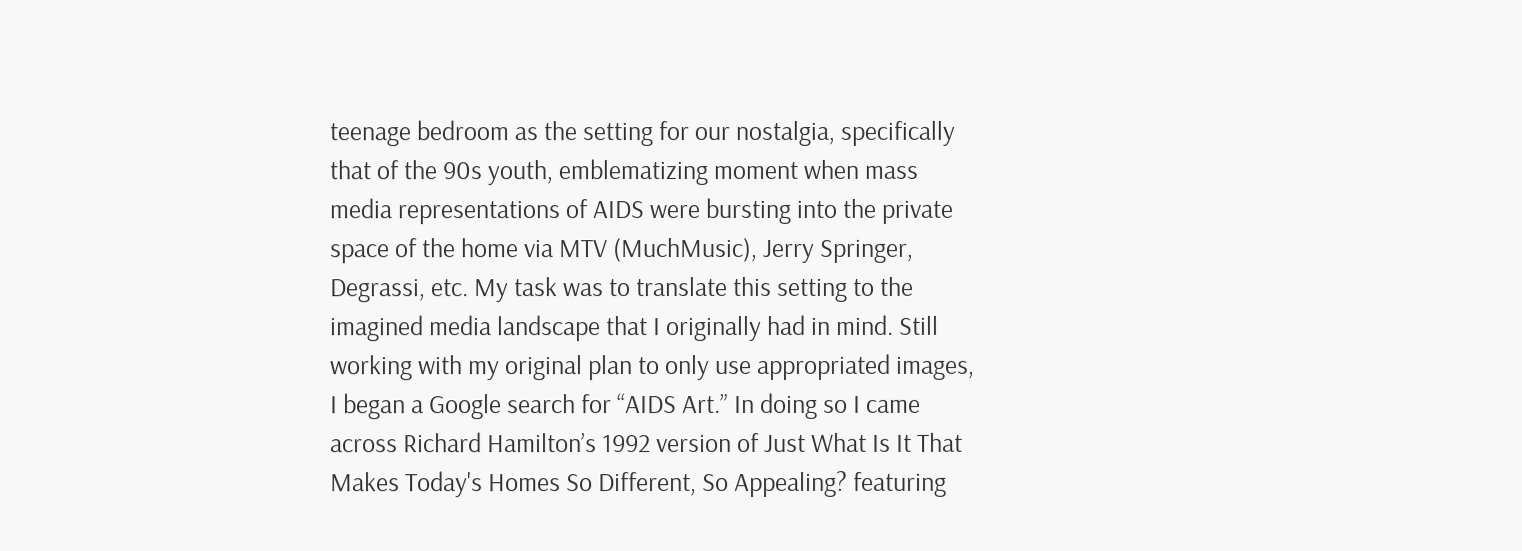teenage bedroom as the setting for our nostalgia, specifically that of the 90s youth, emblematizing moment when mass media representations of AIDS were bursting into the private space of the home via MTV (MuchMusic), Jerry Springer, Degrassi, etc. My task was to translate this setting to the imagined media landscape that I originally had in mind. Still working with my original plan to only use appropriated images, I began a Google search for “AIDS Art.” In doing so I came across Richard Hamilton’s 1992 version of Just What Is It That Makes Today's Homes So Different, So Appealing? featuring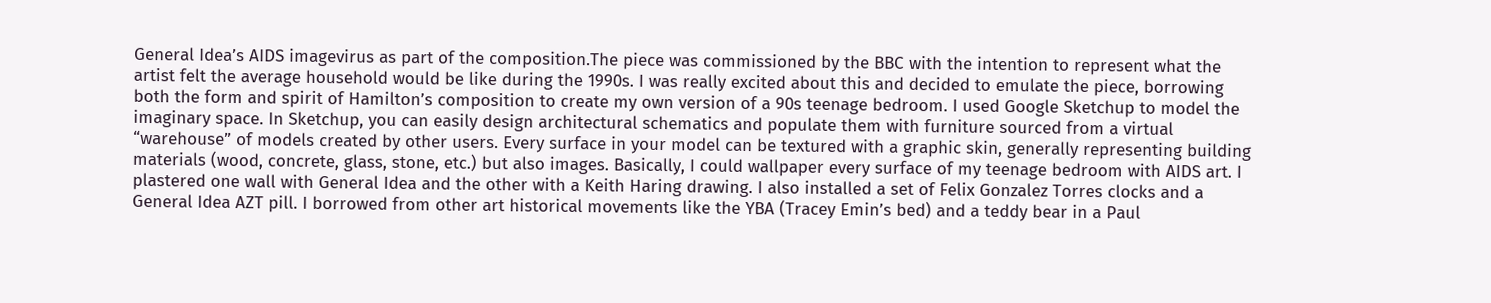General Idea’s AIDS imagevirus as part of the composition.The piece was commissioned by the BBC with the intention to represent what the artist felt the average household would be like during the 1990s. I was really excited about this and decided to emulate the piece, borrowing both the form and spirit of Hamilton’s composition to create my own version of a 90s teenage bedroom. I used Google Sketchup to model the imaginary space. In Sketchup, you can easily design architectural schematics and populate them with furniture sourced from a virtual “warehouse” of models created by other users. Every surface in your model can be textured with a graphic skin, generally representing building materials (wood, concrete, glass, stone, etc.) but also images. Basically, I could wallpaper every surface of my teenage bedroom with AIDS art. I plastered one wall with General Idea and the other with a Keith Haring drawing. I also installed a set of Felix Gonzalez Torres clocks and a General Idea AZT pill. I borrowed from other art historical movements like the YBA (Tracey Emin’s bed) and a teddy bear in a Paul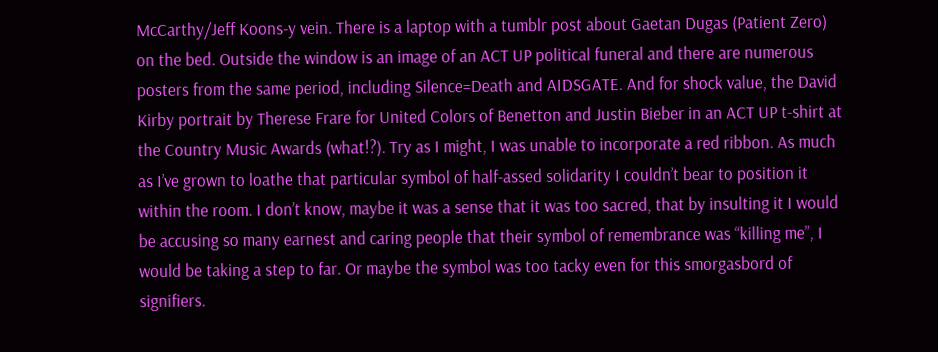McCarthy/Jeff Koons-y vein. There is a laptop with a tumblr post about Gaetan Dugas (Patient Zero) on the bed. Outside the window is an image of an ACT UP political funeral and there are numerous posters from the same period, including Silence=Death and AIDSGATE. And for shock value, the David Kirby portrait by Therese Frare for United Colors of Benetton and Justin Bieber in an ACT UP t-shirt at the Country Music Awards (what!?). Try as I might, I was unable to incorporate a red ribbon. As much as I’ve grown to loathe that particular symbol of half-assed solidarity I couldn’t bear to position it within the room. I don’t know, maybe it was a sense that it was too sacred, that by insulting it I would be accusing so many earnest and caring people that their symbol of remembrance was “killing me”, I would be taking a step to far. Or maybe the symbol was too tacky even for this smorgasbord of signifiers.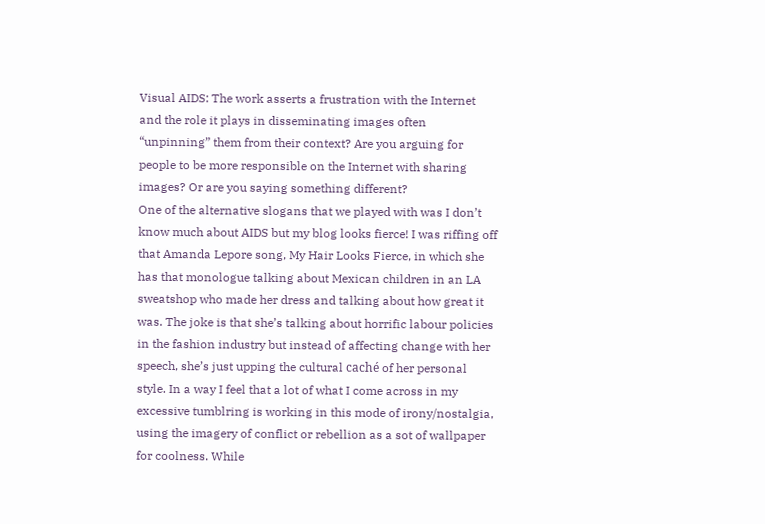Visual AIDS: The work asserts a frustration with the Internet and the role it plays in disseminating images often “unpinning” them from their context? Are you arguing for people to be more responsible on the Internet with sharing images? Or are you saying something different?
One of the alternative slogans that we played with was I don’t know much about AIDS but my blog looks fierce! I was riffing off that Amanda Lepore song, My Hair Looks Fierce, in which she has that monologue talking about Mexican children in an LA sweatshop who made her dress and talking about how great it was. The joke is that she’s talking about horrific labour policies in the fashion industry but instead of affecting change with her speech, she’s just upping the cultural caché of her personal style. In a way I feel that a lot of what I come across in my excessive tumblring is working in this mode of irony/nostalgia, using the imagery of conflict or rebellion as a sot of wallpaper for coolness. While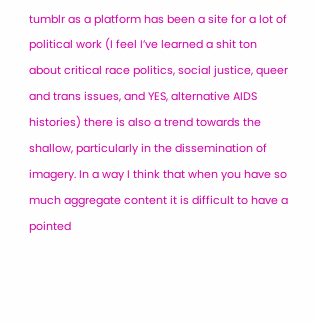tumblr as a platform has been a site for a lot of political work (I feel I’ve learned a shit ton about critical race politics, social justice, queer and trans issues, and YES, alternative AIDS histories) there is also a trend towards the shallow, particularly in the dissemination of imagery. In a way I think that when you have so much aggregate content it is difficult to have a pointed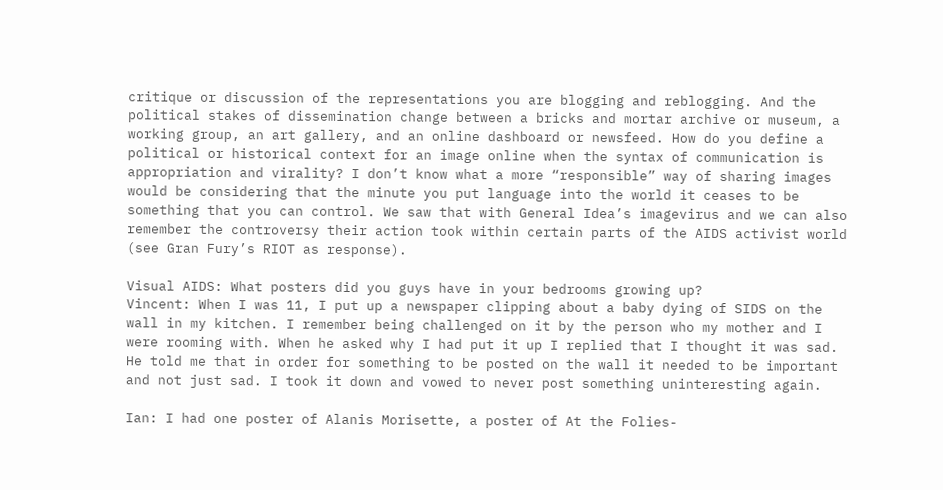critique or discussion of the representations you are blogging and reblogging. And the political stakes of dissemination change between a bricks and mortar archive or museum, a working group, an art gallery, and an online dashboard or newsfeed. How do you define a political or historical context for an image online when the syntax of communication is appropriation and virality? I don’t know what a more “responsible” way of sharing images would be considering that the minute you put language into the world it ceases to be something that you can control. We saw that with General Idea’s imagevirus and we can also remember the controversy their action took within certain parts of the AIDS activist world (see Gran Fury’s RIOT as response).

Visual AIDS: What posters did you guys have in your bedrooms growing up?
Vincent: When I was 11, I put up a newspaper clipping about a baby dying of SIDS on the wall in my kitchen. I remember being challenged on it by the person who my mother and I were rooming with. When he asked why I had put it up I replied that I thought it was sad. He told me that in order for something to be posted on the wall it needed to be important and not just sad. I took it down and vowed to never post something uninteresting again.

Ian: I had one poster of Alanis Morisette, a poster of At the Folies-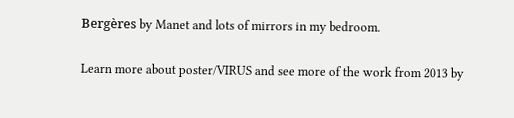Bergères by Manet and lots of mirrors in my bedroom.

Learn more about poster/VIRUS and see more of the work from 2013 by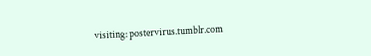visiting: postervirus.tumblr.com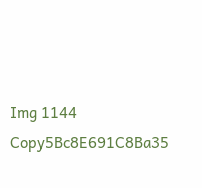Img 1144 Copy5Bc8E691C8Ba35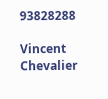93828288

Vincent Chevalier